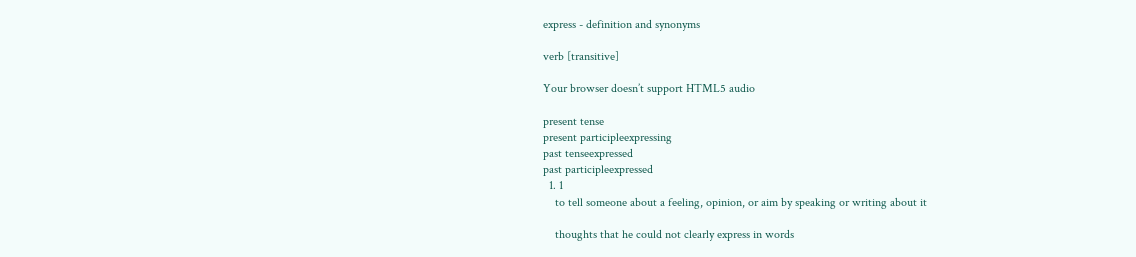express - definition and synonyms

verb [transitive]

Your browser doesn’t support HTML5 audio

present tense
present participleexpressing
past tenseexpressed
past participleexpressed
  1. 1
    to tell someone about a feeling, opinion, or aim by speaking or writing about it

    thoughts that he could not clearly express in words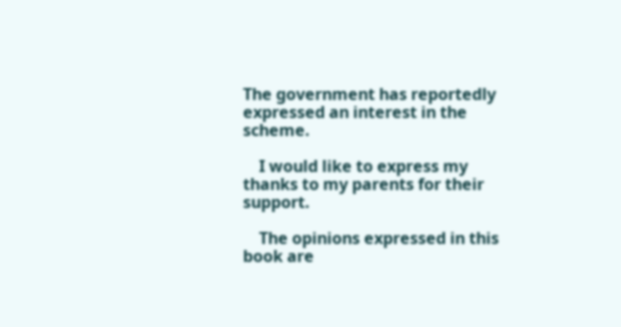The government has reportedly expressed an interest in the scheme.

    I would like to express my thanks to my parents for their support.

    The opinions expressed in this book are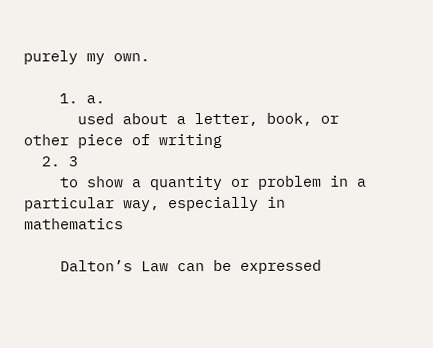purely my own.

    1. a.
      used about a letter, book, or other piece of writing
  2. 3
    to show a quantity or problem in a particular way, especially in mathematics

    Dalton’s Law can be expressed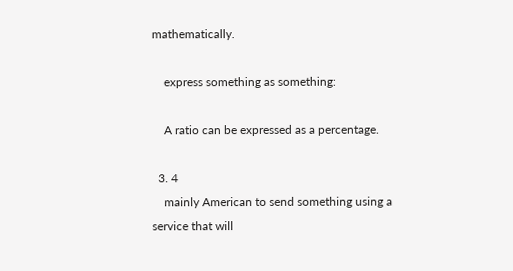mathematically.

    express something as something:

    A ratio can be expressed as a percentage.

  3. 4
    mainly American to send something using a service that will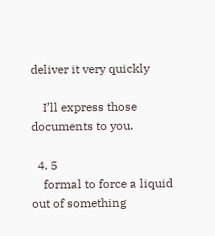deliver it very quickly

    I’ll express those documents to you.

  4. 5
    formal to force a liquid out of something